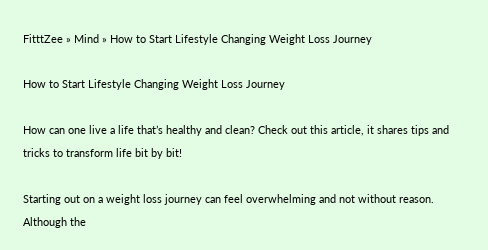FitttZee » Mind » How to Start Lifestyle Changing Weight Loss Journey

How to Start Lifestyle Changing Weight Loss Journey

How can one live a life that’s healthy and clean? Check out this article, it shares tips and tricks to transform life bit by bit!

Starting out on a weight loss journey can feel overwhelming and not without reason. Although the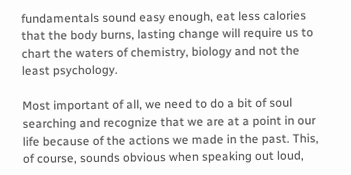fundamentals sound easy enough, eat less calories that the body burns, lasting change will require us to chart the waters of chemistry, biology and not the least psychology.

Most important of all, we need to do a bit of soul searching and recognize that we are at a point in our life because of the actions we made in the past. This, of course, sounds obvious when speaking out loud,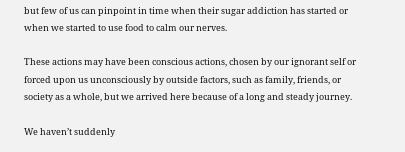but few of us can pinpoint in time when their sugar addiction has started or when we started to use food to calm our nerves.

These actions may have been conscious actions, chosen by our ignorant self or forced upon us unconsciously by outside factors, such as family, friends, or society as a whole, but we arrived here because of a long and steady journey.

We haven’t suddenly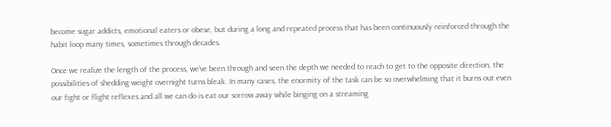become sugar addicts, emotional eaters or obese, but during a long and repeated process that has been continuously reinforced through the habit loop many times, sometimes through decades.

Once we realize the length of the process, we’ve been through and seen the depth we needed to reach to get to the opposite direction, the possibilities of shedding weight overnight turns bleak. In many cases, the enormity of the task can be so overwhelming that it burns out even our fight or flight reflexes and all we can do is eat our sorrow away while binging on a streaming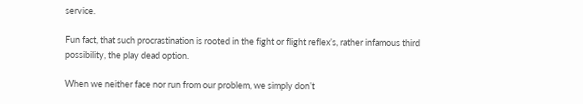service.

Fun fact, that such procrastination is rooted in the fight or flight reflex’s, rather infamous third possibility, the play dead option.

When we neither face nor run from our problem, we simply don’t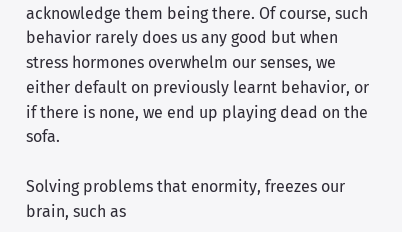acknowledge them being there. Of course, such behavior rarely does us any good but when stress hormones overwhelm our senses, we either default on previously learnt behavior, or if there is none, we end up playing dead on the sofa.

Solving problems that enormity, freezes our brain, such as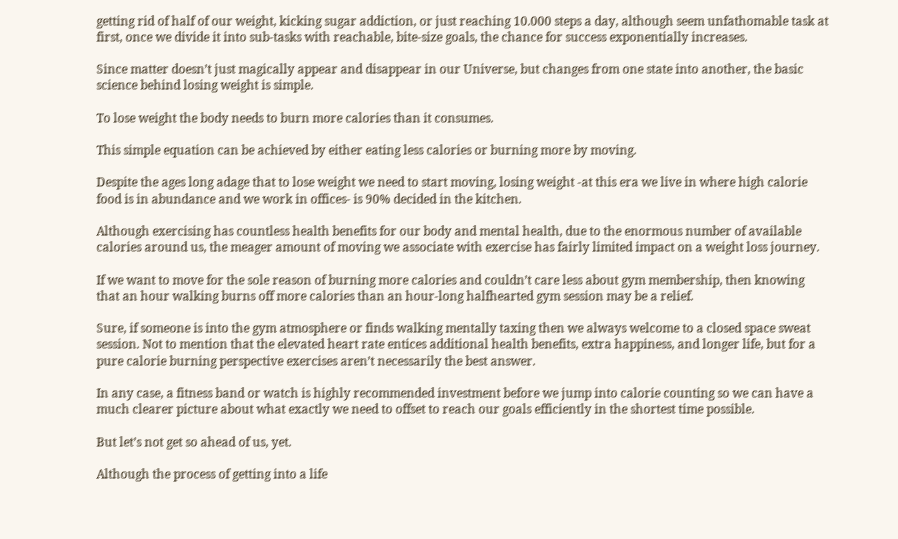getting rid of half of our weight, kicking sugar addiction, or just reaching 10.000 steps a day, although seem unfathomable task at first, once we divide it into sub-tasks with reachable, bite-size goals, the chance for success exponentially increases.

Since matter doesn’t just magically appear and disappear in our Universe, but changes from one state into another, the basic science behind losing weight is simple.

To lose weight the body needs to burn more calories than it consumes.

This simple equation can be achieved by either eating less calories or burning more by moving.

Despite the ages long adage that to lose weight we need to start moving, losing weight -at this era we live in where high calorie food is in abundance and we work in offices- is 90% decided in the kitchen.

Although exercising has countless health benefits for our body and mental health, due to the enormous number of available calories around us, the meager amount of moving we associate with exercise has fairly limited impact on a weight loss journey.

If we want to move for the sole reason of burning more calories and couldn’t care less about gym membership, then knowing that an hour walking burns off more calories than an hour-long halfhearted gym session may be a relief.

Sure, if someone is into the gym atmosphere or finds walking mentally taxing then we always welcome to a closed space sweat session. Not to mention that the elevated heart rate entices additional health benefits, extra happiness, and longer life, but for a pure calorie burning perspective exercises aren’t necessarily the best answer.

In any case, a fitness band or watch is highly recommended investment before we jump into calorie counting so we can have a much clearer picture about what exactly we need to offset to reach our goals efficiently in the shortest time possible.

But let’s not get so ahead of us, yet.

Although the process of getting into a life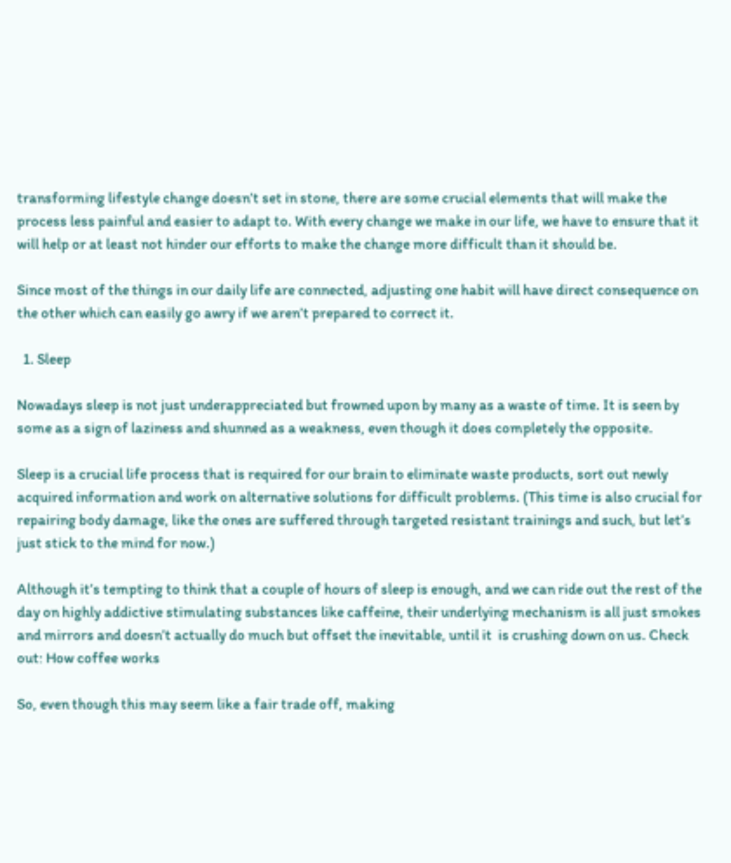transforming lifestyle change doesn’t set in stone, there are some crucial elements that will make the process less painful and easier to adapt to. With every change we make in our life, we have to ensure that it will help or at least not hinder our efforts to make the change more difficult than it should be.

Since most of the things in our daily life are connected, adjusting one habit will have direct consequence on the other which can easily go awry if we aren’t prepared to correct it.

  1. Sleep

Nowadays sleep is not just underappreciated but frowned upon by many as a waste of time. It is seen by some as a sign of laziness and shunned as a weakness, even though it does completely the opposite.

Sleep is a crucial life process that is required for our brain to eliminate waste products, sort out newly acquired information and work on alternative solutions for difficult problems. (This time is also crucial for repairing body damage, like the ones are suffered through targeted resistant trainings and such, but let’s just stick to the mind for now.)

Although it’s tempting to think that a couple of hours of sleep is enough, and we can ride out the rest of the day on highly addictive stimulating substances like caffeine, their underlying mechanism is all just smokes and mirrors and doesn’t actually do much but offset the inevitable, until it  is crushing down on us. Check out: How coffee works

So, even though this may seem like a fair trade off, making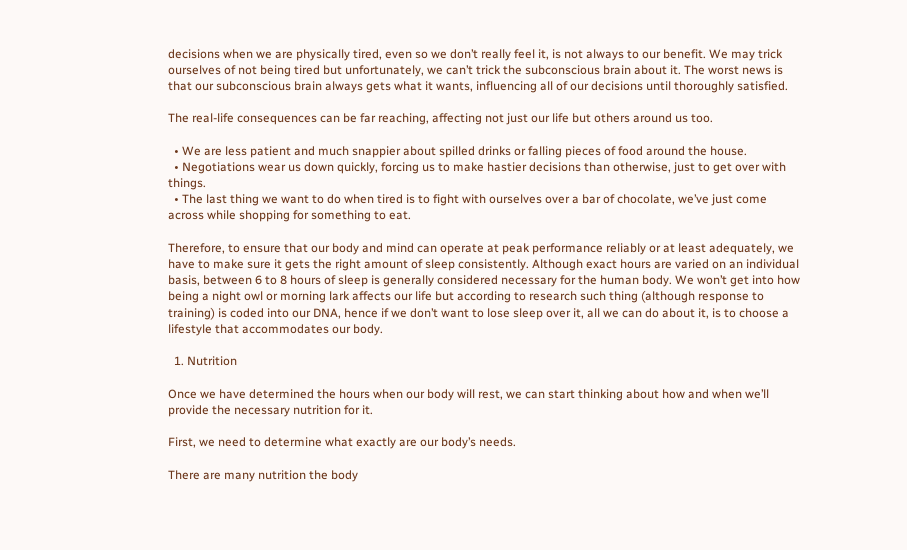decisions when we are physically tired, even so we don’t really feel it, is not always to our benefit. We may trick ourselves of not being tired but unfortunately, we can’t trick the subconscious brain about it. The worst news is that our subconscious brain always gets what it wants, influencing all of our decisions until thoroughly satisfied.

The real-life consequences can be far reaching, affecting not just our life but others around us too.

  • We are less patient and much snappier about spilled drinks or falling pieces of food around the house.
  • Negotiations wear us down quickly, forcing us to make hastier decisions than otherwise, just to get over with things.
  • The last thing we want to do when tired is to fight with ourselves over a bar of chocolate, we’ve just come across while shopping for something to eat.

Therefore, to ensure that our body and mind can operate at peak performance reliably or at least adequately, we have to make sure it gets the right amount of sleep consistently. Although exact hours are varied on an individual basis, between 6 to 8 hours of sleep is generally considered necessary for the human body. We won’t get into how being a night owl or morning lark affects our life but according to research such thing (although response to training) is coded into our DNA, hence if we don’t want to lose sleep over it, all we can do about it, is to choose a lifestyle that accommodates our body.

  1. Nutrition

Once we have determined the hours when our body will rest, we can start thinking about how and when we’ll provide the necessary nutrition for it.

First, we need to determine what exactly are our body’s needs.

There are many nutrition the body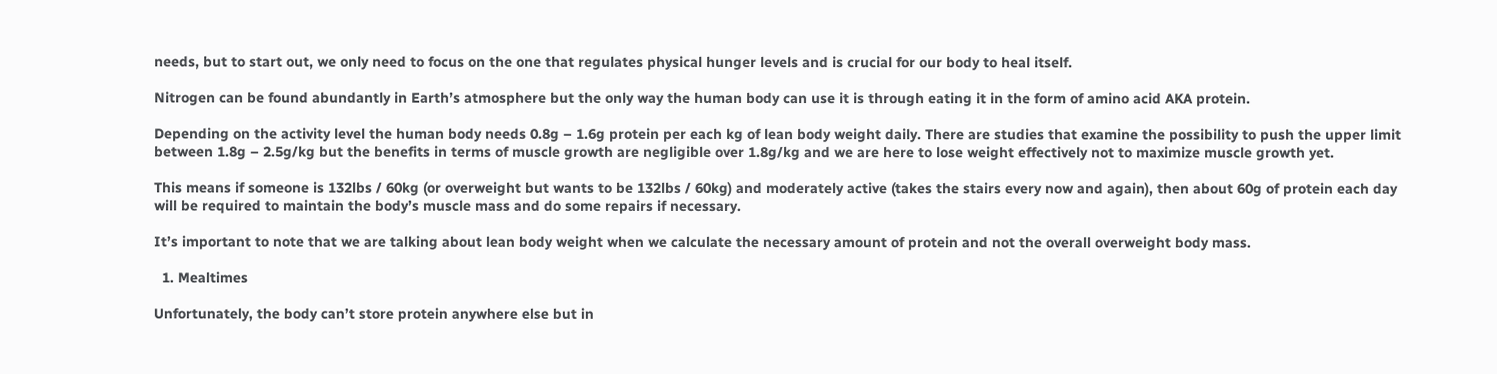needs, but to start out, we only need to focus on the one that regulates physical hunger levels and is crucial for our body to heal itself.

Nitrogen can be found abundantly in Earth’s atmosphere but the only way the human body can use it is through eating it in the form of amino acid AKA protein.

Depending on the activity level the human body needs 0.8g – 1.6g protein per each kg of lean body weight daily. There are studies that examine the possibility to push the upper limit between 1.8g – 2.5g/kg but the benefits in terms of muscle growth are negligible over 1.8g/kg and we are here to lose weight effectively not to maximize muscle growth yet.

This means if someone is 132lbs / 60kg (or overweight but wants to be 132lbs / 60kg) and moderately active (takes the stairs every now and again), then about 60g of protein each day will be required to maintain the body’s muscle mass and do some repairs if necessary.

It’s important to note that we are talking about lean body weight when we calculate the necessary amount of protein and not the overall overweight body mass.

  1. Mealtimes

Unfortunately, the body can’t store protein anywhere else but in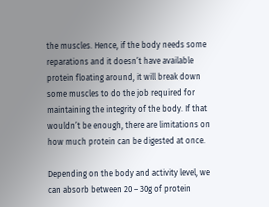the muscles. Hence, if the body needs some reparations and it doesn’t have available protein floating around, it will break down some muscles to do the job required for maintaining the integrity of the body. If that wouldn’t be enough, there are limitations on how much protein can be digested at once.

Depending on the body and activity level, we can absorb between 20 – 30g of protein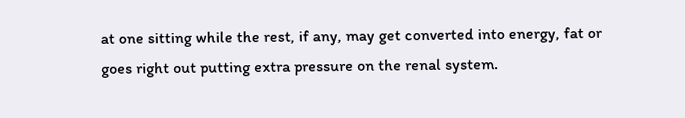at one sitting while the rest, if any, may get converted into energy, fat or goes right out putting extra pressure on the renal system.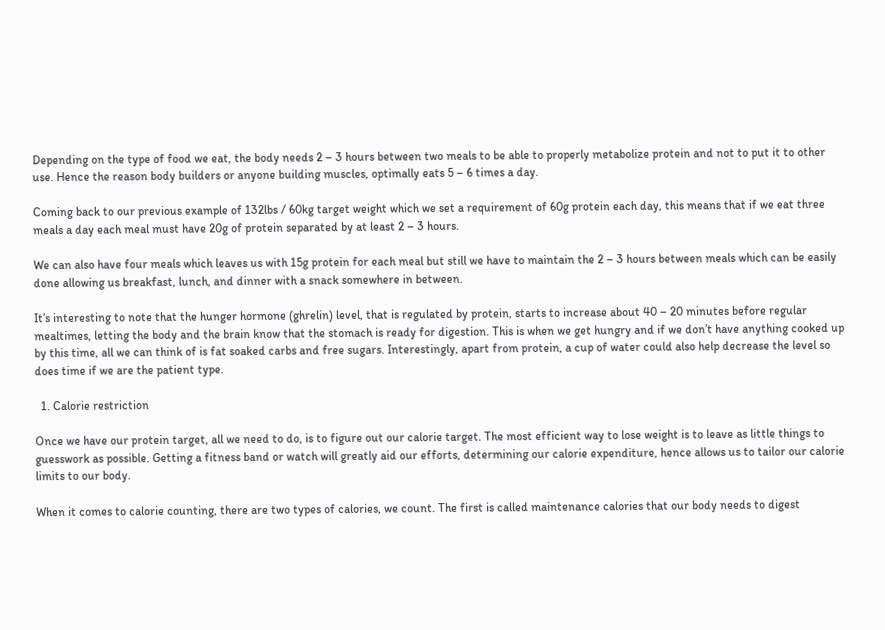Depending on the type of food we eat, the body needs 2 – 3 hours between two meals to be able to properly metabolize protein and not to put it to other use. Hence the reason body builders or anyone building muscles, optimally eats 5 – 6 times a day.

Coming back to our previous example of 132lbs / 60kg target weight which we set a requirement of 60g protein each day, this means that if we eat three meals a day each meal must have 20g of protein separated by at least 2 – 3 hours.

We can also have four meals which leaves us with 15g protein for each meal but still we have to maintain the 2 – 3 hours between meals which can be easily done allowing us breakfast, lunch, and dinner with a snack somewhere in between.

It’s interesting to note that the hunger hormone (ghrelin) level, that is regulated by protein, starts to increase about 40 – 20 minutes before regular mealtimes, letting the body and the brain know that the stomach is ready for digestion. This is when we get hungry and if we don’t have anything cooked up by this time, all we can think of is fat soaked carbs and free sugars. Interestingly, apart from protein, a cup of water could also help decrease the level so does time if we are the patient type.

  1. Calorie restriction

Once we have our protein target, all we need to do, is to figure out our calorie target. The most efficient way to lose weight is to leave as little things to guesswork as possible. Getting a fitness band or watch will greatly aid our efforts, determining our calorie expenditure, hence allows us to tailor our calorie limits to our body.

When it comes to calorie counting, there are two types of calories, we count. The first is called maintenance calories that our body needs to digest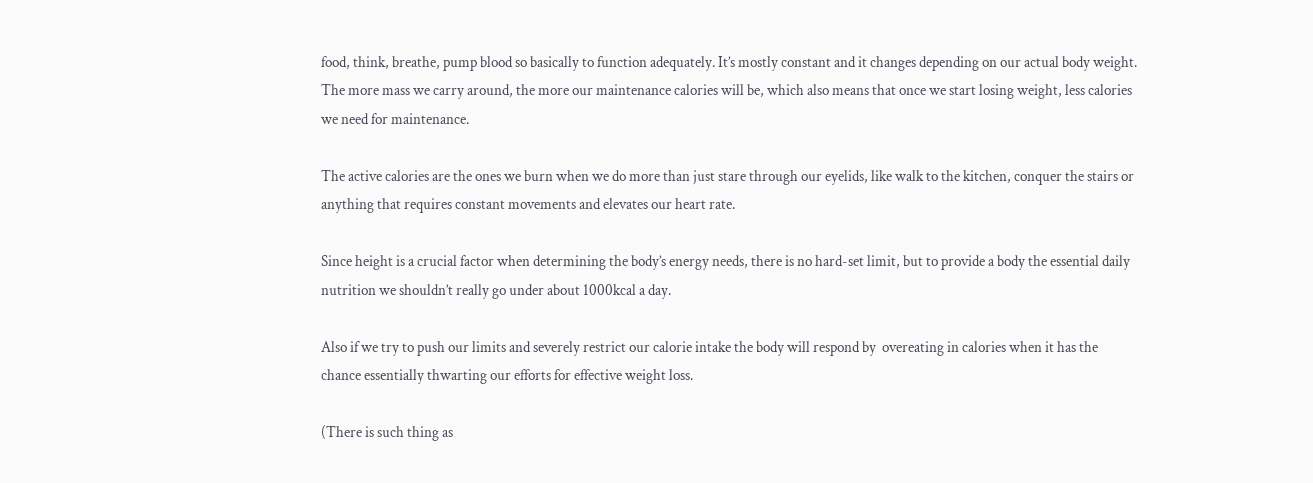food, think, breathe, pump blood so basically to function adequately. It’s mostly constant and it changes depending on our actual body weight. The more mass we carry around, the more our maintenance calories will be, which also means that once we start losing weight, less calories we need for maintenance.

The active calories are the ones we burn when we do more than just stare through our eyelids, like walk to the kitchen, conquer the stairs or anything that requires constant movements and elevates our heart rate.

Since height is a crucial factor when determining the body’s energy needs, there is no hard-set limit, but to provide a body the essential daily nutrition we shouldn’t really go under about 1000kcal a day.

Also if we try to push our limits and severely restrict our calorie intake the body will respond by  overeating in calories when it has the chance essentially thwarting our efforts for effective weight loss.

(There is such thing as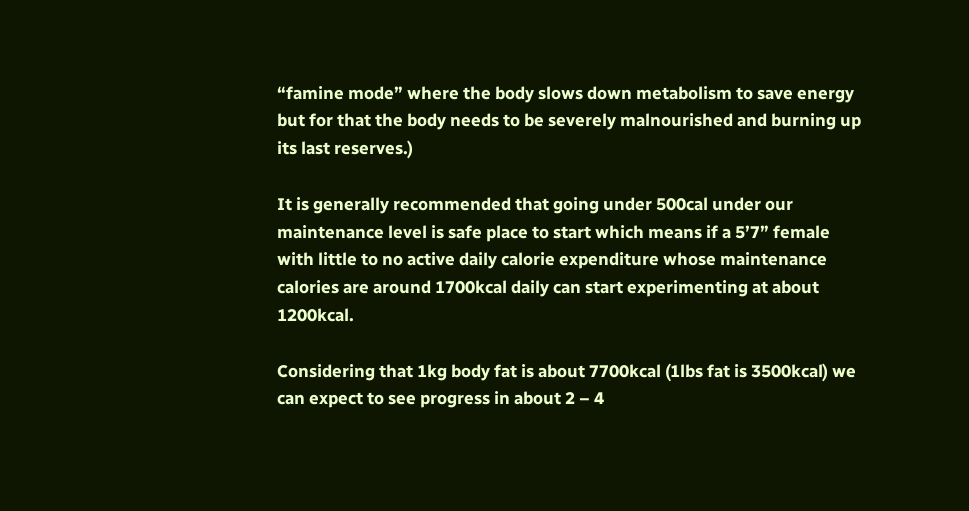“famine mode” where the body slows down metabolism to save energy but for that the body needs to be severely malnourished and burning up its last reserves.)

It is generally recommended that going under 500cal under our maintenance level is safe place to start which means if a 5’7” female with little to no active daily calorie expenditure whose maintenance calories are around 1700kcal daily can start experimenting at about 1200kcal.

Considering that 1kg body fat is about 7700kcal (1lbs fat is 3500kcal) we can expect to see progress in about 2 – 4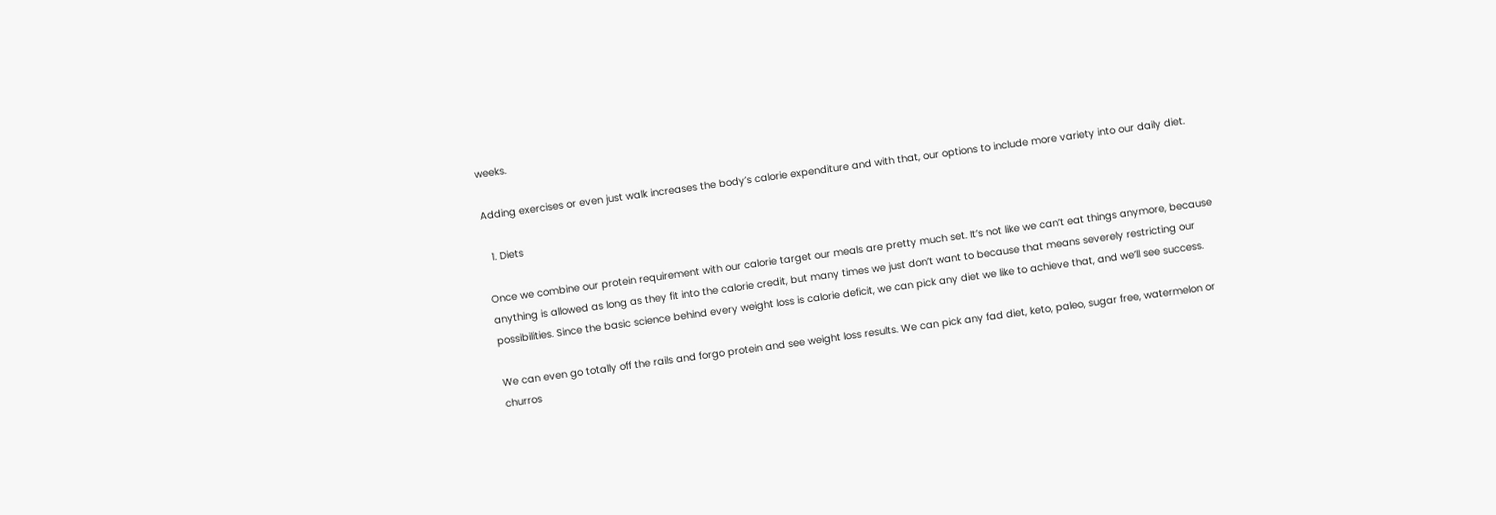weeks.

Adding exercises or even just walk increases the body’s calorie expenditure and with that, our options to include more variety into our daily diet.

  1. Diets

Once we combine our protein requirement with our calorie target our meals are pretty much set. It’s not like we can’t eat things anymore, because anything is allowed as long as they fit into the calorie credit, but many times we just don’t want to because that means severely restricting our possibilities. Since the basic science behind every weight loss is calorie deficit, we can pick any diet we like to achieve that, and we’ll see success.

We can even go totally off the rails and forgo protein and see weight loss results. We can pick any fad diet, keto, paleo, sugar free, watermelon or churros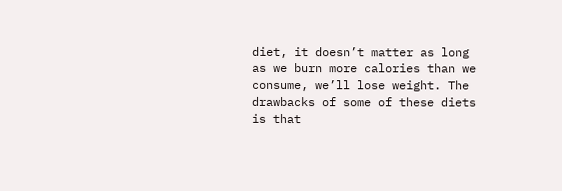diet, it doesn’t matter as long as we burn more calories than we consume, we’ll lose weight. The drawbacks of some of these diets is that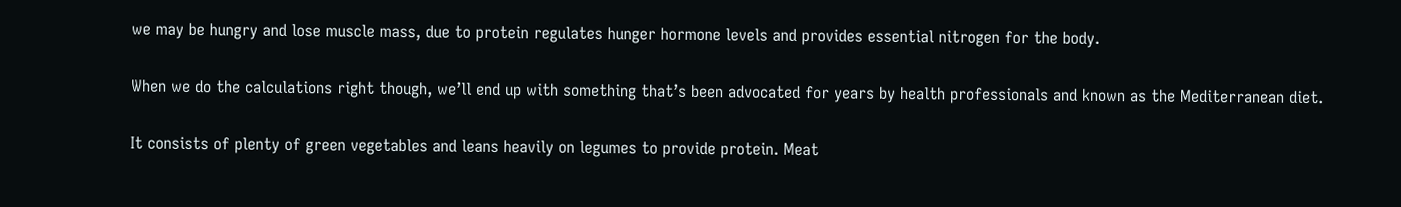we may be hungry and lose muscle mass, due to protein regulates hunger hormone levels and provides essential nitrogen for the body.

When we do the calculations right though, we’ll end up with something that’s been advocated for years by health professionals and known as the Mediterranean diet.

It consists of plenty of green vegetables and leans heavily on legumes to provide protein. Meat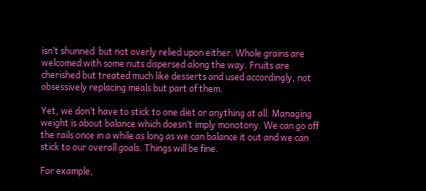isn’t shunned  but not overly relied upon either. Whole grains are welcomed with some nuts dispersed along the way. Fruits are cherished but treated much like desserts and used accordingly, not obsessively replacing meals but part of them.

Yet, we don’t have to stick to one diet or anything at all. Managing weight is about balance which doesn’t imply monotony. We can go off the rails once in a while as long as we can balance it out and we can stick to our overall goals. Things will be fine.

For example,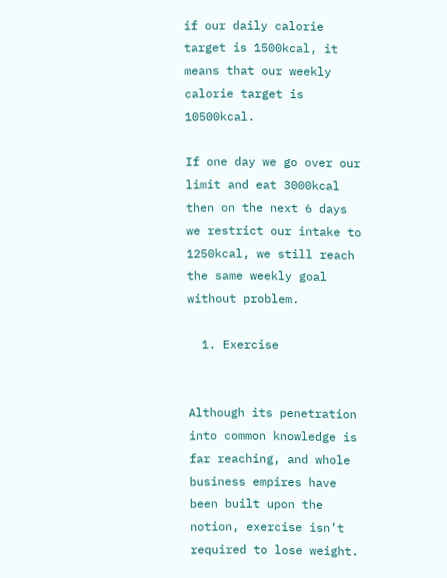if our daily calorie target is 1500kcal, it means that our weekly calorie target is 10500kcal.

If one day we go over our limit and eat 3000kcal then on the next 6 days we restrict our intake to 1250kcal, we still reach the same weekly goal without problem.

  1. Exercise


Although its penetration into common knowledge is far reaching, and whole business empires have been built upon the notion, exercise isn’t required to lose weight.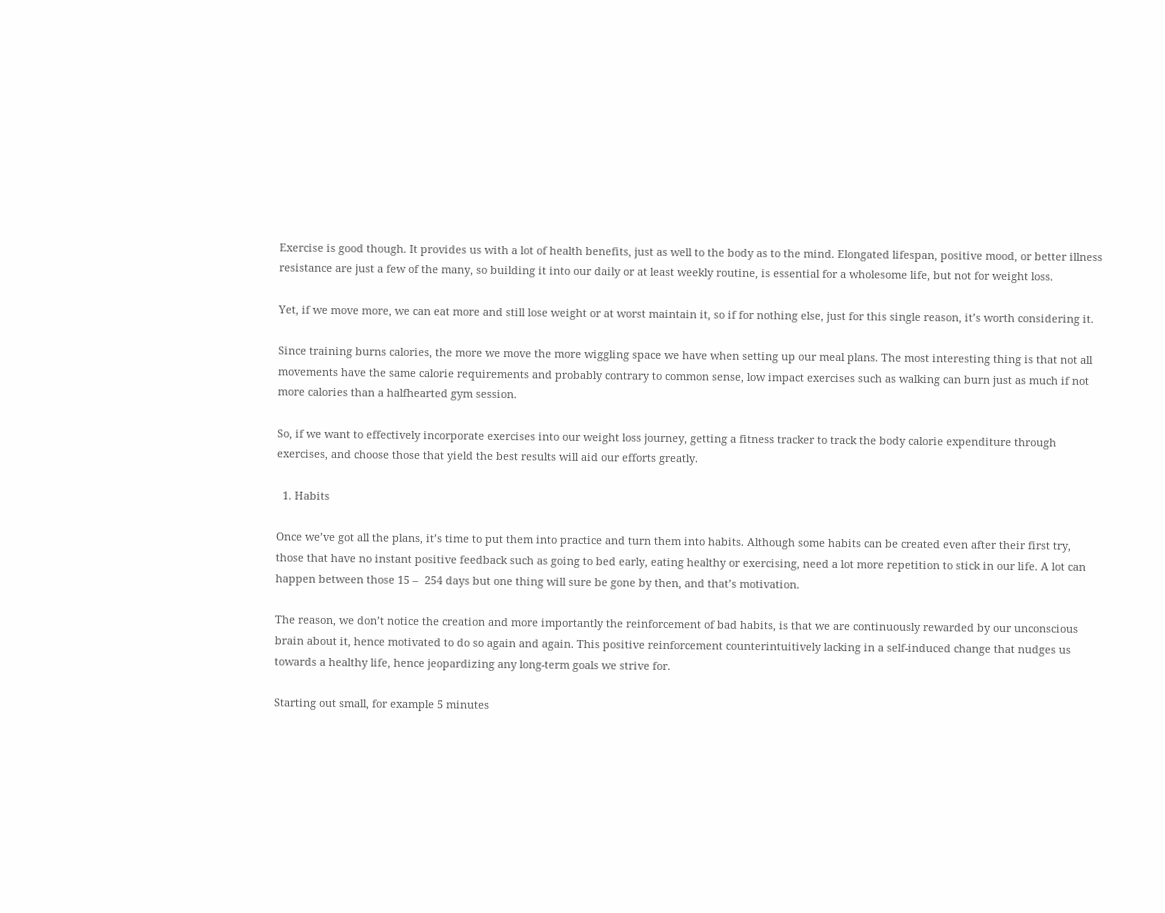Exercise is good though. It provides us with a lot of health benefits, just as well to the body as to the mind. Elongated lifespan, positive mood, or better illness resistance are just a few of the many, so building it into our daily or at least weekly routine, is essential for a wholesome life, but not for weight loss.

Yet, if we move more, we can eat more and still lose weight or at worst maintain it, so if for nothing else, just for this single reason, it’s worth considering it.

Since training burns calories, the more we move the more wiggling space we have when setting up our meal plans. The most interesting thing is that not all movements have the same calorie requirements and probably contrary to common sense, low impact exercises such as walking can burn just as much if not more calories than a halfhearted gym session.

So, if we want to effectively incorporate exercises into our weight loss journey, getting a fitness tracker to track the body calorie expenditure through exercises, and choose those that yield the best results will aid our efforts greatly.

  1. Habits

Once we’ve got all the plans, it’s time to put them into practice and turn them into habits. Although some habits can be created even after their first try, those that have no instant positive feedback such as going to bed early, eating healthy or exercising, need a lot more repetition to stick in our life. A lot can happen between those 15 –  254 days but one thing will sure be gone by then, and that’s motivation.

The reason, we don’t notice the creation and more importantly the reinforcement of bad habits, is that we are continuously rewarded by our unconscious brain about it, hence motivated to do so again and again. This positive reinforcement counterintuitively lacking in a self-induced change that nudges us towards a healthy life, hence jeopardizing any long-term goals we strive for.

Starting out small, for example 5 minutes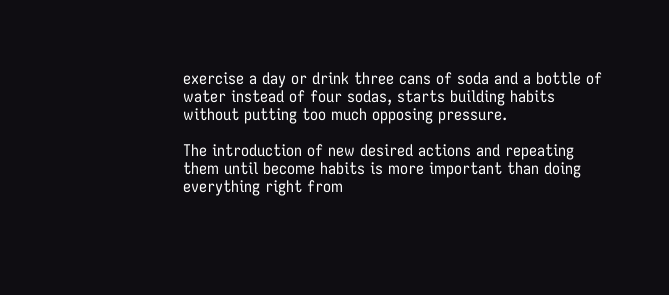exercise a day or drink three cans of soda and a bottle of water instead of four sodas, starts building habits without putting too much opposing pressure.

The introduction of new desired actions and repeating them until become habits is more important than doing everything right from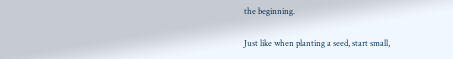the beginning.

Just like when planting a seed, start small,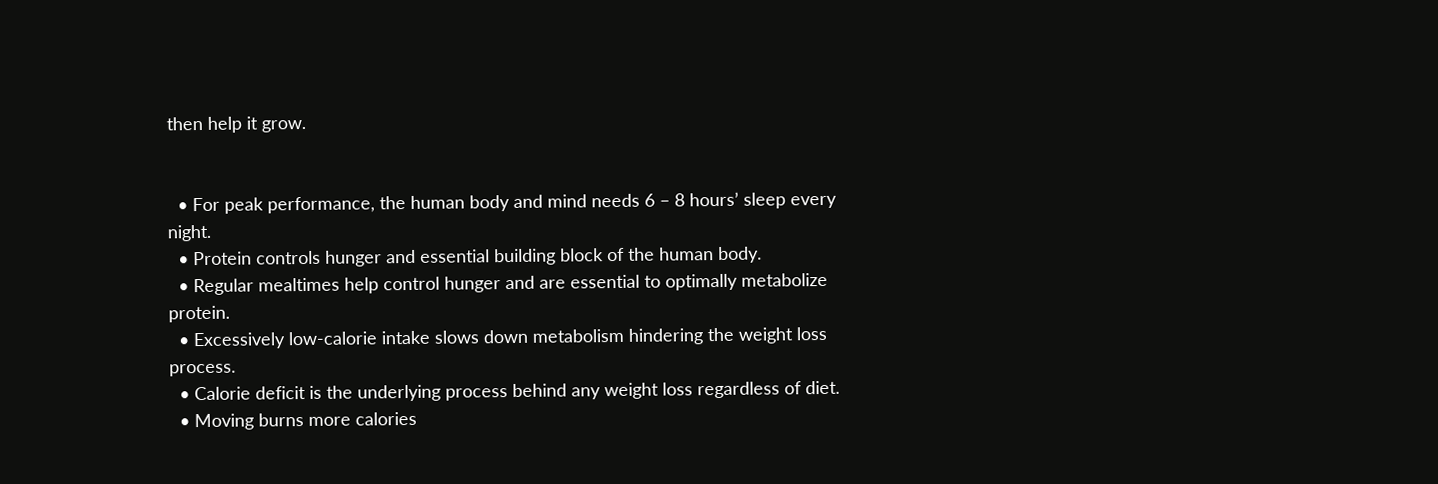then help it grow.


  • For peak performance, the human body and mind needs 6 – 8 hours’ sleep every night.
  • Protein controls hunger and essential building block of the human body.
  • Regular mealtimes help control hunger and are essential to optimally metabolize protein.
  • Excessively low-calorie intake slows down metabolism hindering the weight loss process.
  • Calorie deficit is the underlying process behind any weight loss regardless of diet.
  • Moving burns more calories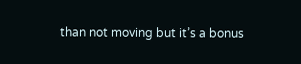than not moving but it’s a bonus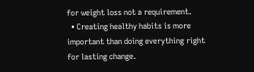for weight loss not a requirement.
  • Creating healthy habits is more important than doing everything right for lasting change.